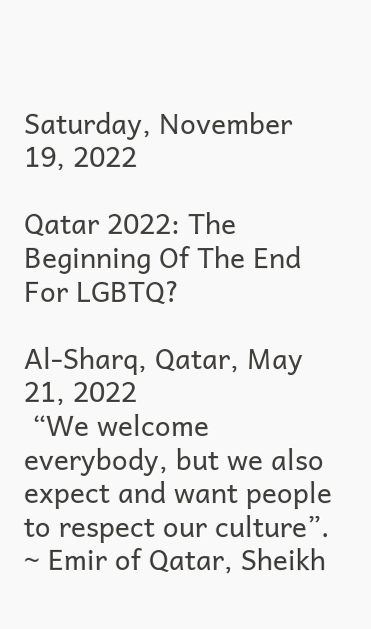Saturday, November 19, 2022

Qatar 2022: The Beginning Of The End For LGBTQ?

Al-Sharq, Qatar, May 21, 2022
 “We welcome everybody, but we also expect and want people to respect our culture”.
~ Emir of Qatar, Sheikh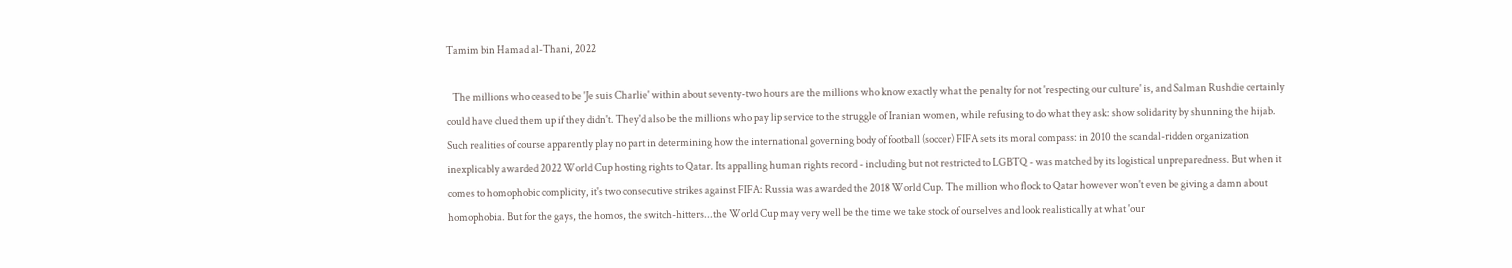Tamim bin Hamad al-Thani, 2022

   The millions who ceased to be 'Je suis Charlie' within about seventy-two hours are the millions who know exactly what the penalty for not 'respecting our culture' is, and Salman Rushdie certainly could have clued them up if they didn't. They'd also be the millions who pay lip service to the struggle of Iranian women, while refusing to do what they ask: show solidarity by shunning the hijab. Such realities of course apparently play no part in determining how the international governing body of football (soccer) FIFA sets its moral compass: in 2010 the scandal-ridden organization inexplicably awarded 2022 World Cup hosting rights to Qatar. Its appalling human rights record - including but not restricted to LGBTQ - was matched by its logistical unpreparedness. But when it comes to homophobic complicity, it's two consecutive strikes against FIFA: Russia was awarded the 2018 World Cup. The million who flock to Qatar however won't even be giving a damn about homophobia. But for the gays, the homos, the switch-hitters...the World Cup may very well be the time we take stock of ourselves and look realistically at what 'our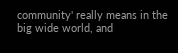community' really means in the big wide world, and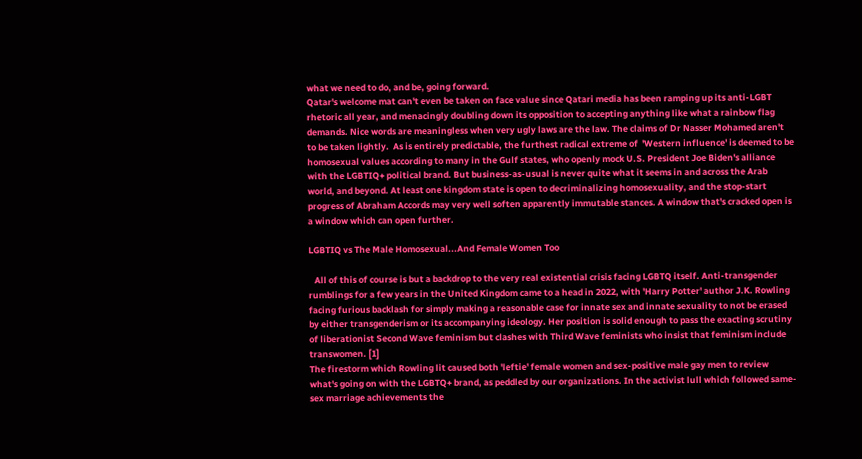what we need to do, and be, going forward.
Qatar's welcome mat can't even be taken on face value since Qatari media has been ramping up its anti-LGBT rhetoric all year, and menacingly doubling down its opposition to accepting anything like what a rainbow flag demands. Nice words are meaningless when very ugly laws are the law. The claims of Dr Nasser Mohamed aren't to be taken lightly.  As is entirely predictable, the furthest radical extreme of  'Western influence' is deemed to be homosexual values according to many in the Gulf states, who openly mock U.S. President Joe Biden's alliance with the LGBTIQ+ political brand. But business-as-usual is never quite what it seems in and across the Arab world, and beyond. At least one kingdom state is open to decriminalizing homosexuality, and the stop-start progress of Abraham Accords may very well soften apparently immutable stances. A window that's cracked open is a window which can open further.

LGBTIQ vs The Male Homosexual...And Female Women Too

   All of this of course is but a backdrop to the very real existential crisis facing LGBTQ itself. Anti-transgender rumblings for a few years in the United Kingdom came to a head in 2022, with 'Harry Potter' author J.K. Rowling facing furious backlash for simply making a reasonable case for innate sex and innate sexuality to not be erased by either transgenderism or its accompanying ideology. Her position is solid enough to pass the exacting scrutiny of liberationist Second Wave feminism but clashes with Third Wave feminists who insist that feminism include transwomen. [1]
The firestorm which Rowling lit caused both 'leftie' female women and sex-positive male gay men to review what's going on with the LGBTQ+ brand, as peddled by our organizations. In the activist lull which followed same-sex marriage achievements the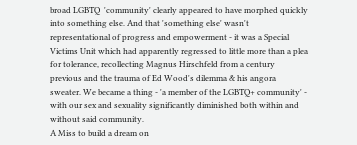broad LGBTQ  'community' clearly appeared to have morphed quickly into something else. And that 'something else' wasn't representational of progress and empowerment - it was a Special Victims Unit which had apparently regressed to little more than a plea for tolerance, recollecting Magnus Hirschfeld from a century previous and the trauma of Ed Wood's dilemma & his angora sweater. We became a thing - 'a member of the LGBTQ+ community' - with our sex and sexuality significantly diminished both within and without said community.
A Miss to build a dream on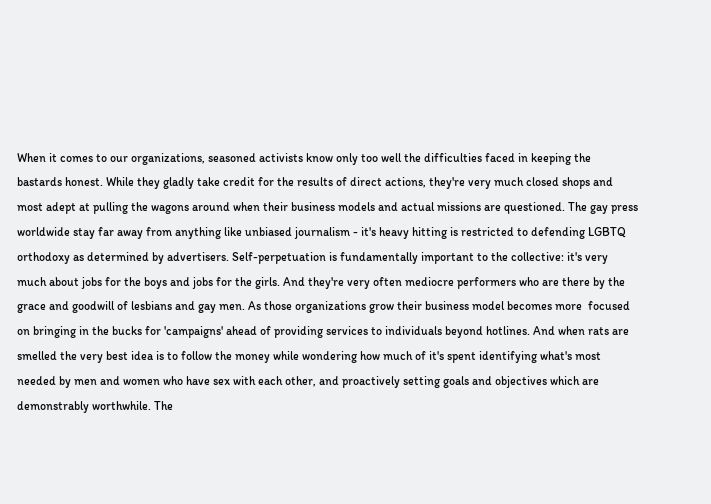When it comes to our organizations, seasoned activists know only too well the difficulties faced in keeping the bastards honest. While they gladly take credit for the results of direct actions, they're very much closed shops and most adept at pulling the wagons around when their business models and actual missions are questioned. The gay press worldwide stay far away from anything like unbiased journalism - it's heavy hitting is restricted to defending LGBTQ orthodoxy as determined by advertisers. Self-perpetuation is fundamentally important to the collective: it's very much about jobs for the boys and jobs for the girls. And they're very often mediocre performers who are there by the grace and goodwill of lesbians and gay men. As those organizations grow their business model becomes more  focused on bringing in the bucks for 'campaigns' ahead of providing services to individuals beyond hotlines. And when rats are smelled the very best idea is to follow the money while wondering how much of it's spent identifying what's most needed by men and women who have sex with each other, and proactively setting goals and objectives which are demonstrably worthwhile. The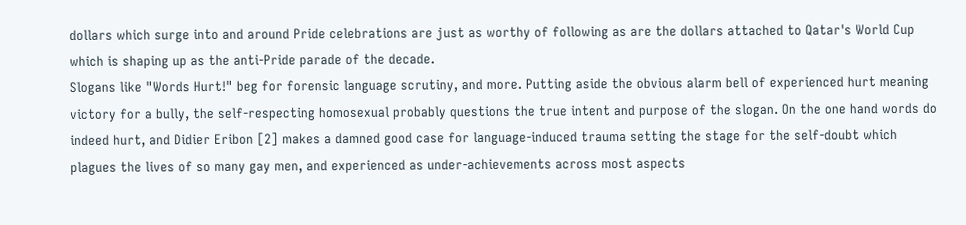dollars which surge into and around Pride celebrations are just as worthy of following as are the dollars attached to Qatar's World Cup which is shaping up as the anti-Pride parade of the decade.
Slogans like "Words Hurt!" beg for forensic language scrutiny, and more. Putting aside the obvious alarm bell of experienced hurt meaning victory for a bully, the self-respecting homosexual probably questions the true intent and purpose of the slogan. On the one hand words do indeed hurt, and Didier Eribon [2] makes a damned good case for language-induced trauma setting the stage for the self-doubt which plagues the lives of so many gay men, and experienced as under-achievements across most aspects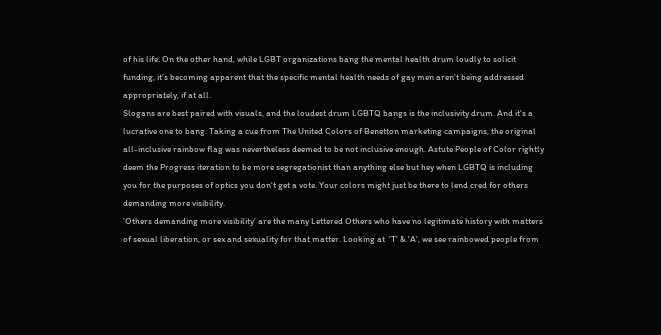of his life. On the other hand, while LGBT organizations bang the mental health drum loudly to solicit funding, it's becoming apparent that the specific mental health needs of gay men aren't being addressed appropriately, if at all.
Slogans are best paired with visuals, and the loudest drum LGBTQ bangs is the inclusivity drum. And it's a lucrative one to bang. Taking a cue from The United Colors of Benetton marketing campaigns, the original all-inclusive rainbow flag was nevertheless deemed to be not inclusive enough. Astute People of Color rightly deem the Progress iteration to be more segregationist than anything else but hey when LGBTQ is including you for the purposes of optics you don't get a vote. Your colors might just be there to lend cred for others demanding more visibility.
'Others demanding more visibility' are the many Lettered Others who have no legitimate history with matters of sexual liberation, or sex and sexuality for that matter. Looking at  'T' & 'A', we see rainbowed people from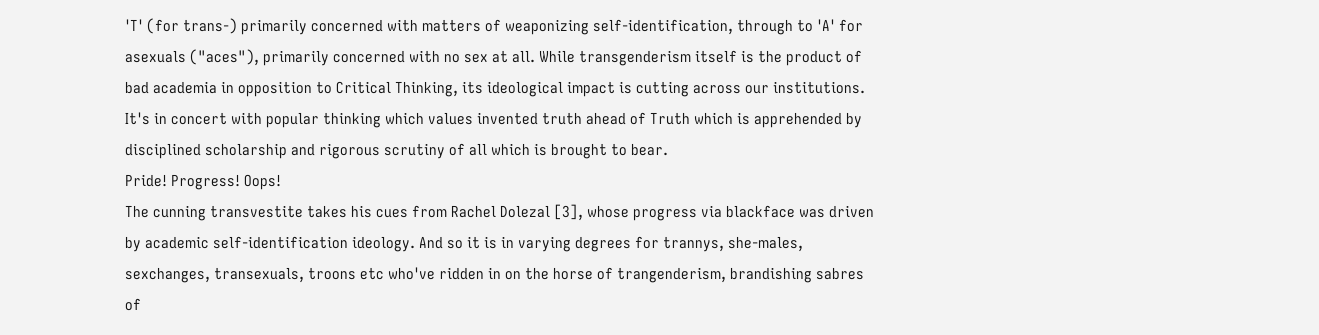'T' (for trans-) primarily concerned with matters of weaponizing self-identification, through to 'A' for asexuals ("aces"), primarily concerned with no sex at all. While transgenderism itself is the product of bad academia in opposition to Critical Thinking, its ideological impact is cutting across our institutions. It's in concert with popular thinking which values invented truth ahead of Truth which is apprehended by disciplined scholarship and rigorous scrutiny of all which is brought to bear.
Pride! Progress! Oops!
The cunning transvestite takes his cues from Rachel Dolezal [3], whose progress via blackface was driven by academic self-identification ideology. And so it is in varying degrees for trannys, she-males, sexchanges, transexuals, troons etc who've ridden in on the horse of trangenderism, brandishing sabres of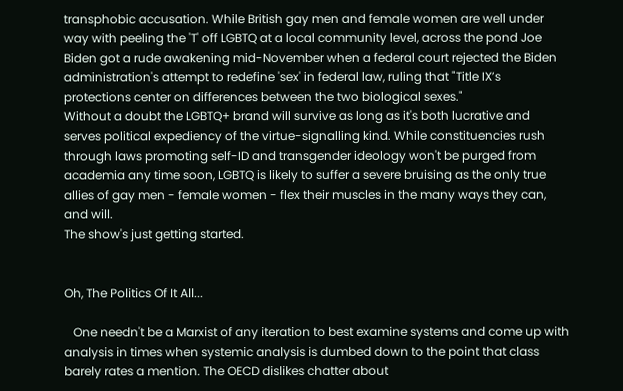transphobic accusation. While British gay men and female women are well under way with peeling the 'T' off LGBTQ at a local community level, across the pond Joe Biden got a rude awakening mid-November when a federal court rejected the Biden administration's attempt to redefine 'sex' in federal law, ruling that "Title IX’s protections center on differences between the two biological sexes."
Without a doubt the LGBTQ+ brand will survive as long as it's both lucrative and serves political expediency of the virtue-signalling kind. While constituencies rush through laws promoting self-ID and transgender ideology won't be purged from academia any time soon, LGBTQ is likely to suffer a severe bruising as the only true allies of gay men - female women - flex their muscles in the many ways they can, and will.
The show's just getting started.


Oh, The Politics Of It All...

   One needn't be a Marxist of any iteration to best examine systems and come up with analysis in times when systemic analysis is dumbed down to the point that class barely rates a mention. The OECD dislikes chatter about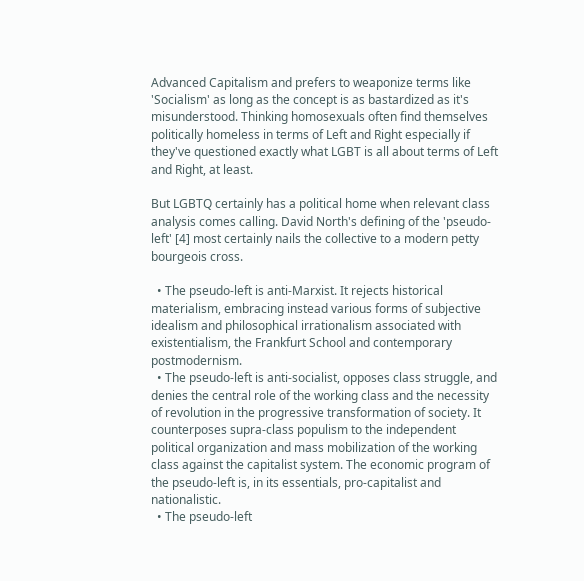Advanced Capitalism and prefers to weaponize terms like 'Socialism' as long as the concept is as bastardized as it's misunderstood. Thinking homosexuals often find themselves politically homeless in terms of Left and Right especially if they've questioned exactly what LGBT is all about terms of Left and Right, at least.

But LGBTQ certainly has a political home when relevant class analysis comes calling. David North's defining of the 'pseudo-left' [4] most certainly nails the collective to a modern petty bourgeois cross.

  • The pseudo-left is anti-Marxist. It rejects historical materialism, embracing instead various forms of subjective idealism and philosophical irrationalism associated with existentialism, the Frankfurt School and contemporary postmodernism.
  • The pseudo-left is anti-socialist, opposes class struggle, and denies the central role of the working class and the necessity of revolution in the progressive transformation of society. It counterposes supra-class populism to the independent political organization and mass mobilization of the working class against the capitalist system. The economic program of the pseudo-left is, in its essentials, pro-capitalist and nationalistic.
  • The pseudo-left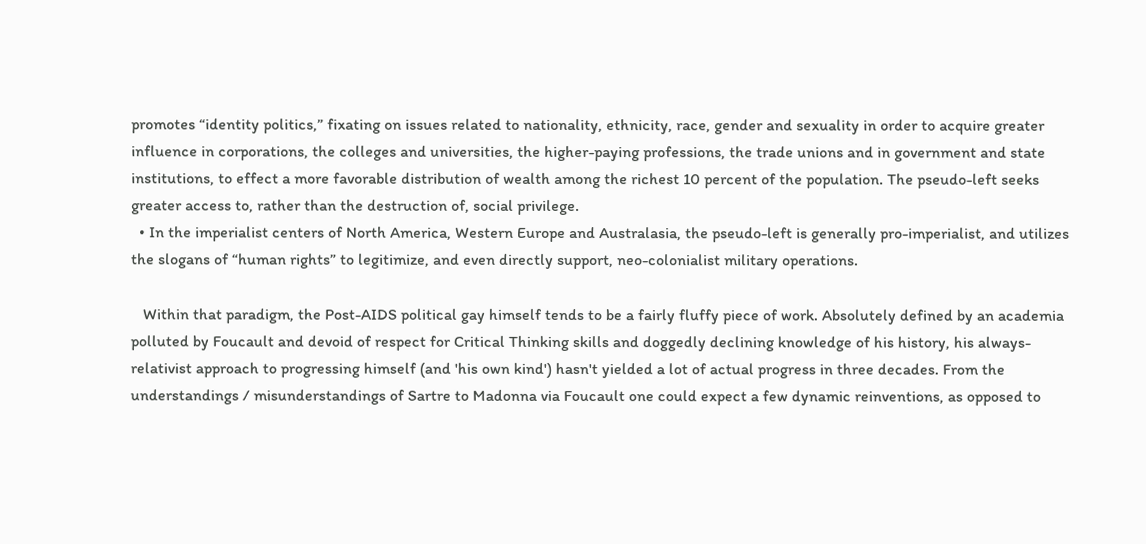promotes “identity politics,” fixating on issues related to nationality, ethnicity, race, gender and sexuality in order to acquire greater influence in corporations, the colleges and universities, the higher-paying professions, the trade unions and in government and state institutions, to effect a more favorable distribution of wealth among the richest 10 percent of the population. The pseudo-left seeks greater access to, rather than the destruction of, social privilege.
  • In the imperialist centers of North America, Western Europe and Australasia, the pseudo-left is generally pro-imperialist, and utilizes the slogans of “human rights” to legitimize, and even directly support, neo-colonialist military operations.

   Within that paradigm, the Post-AIDS political gay himself tends to be a fairly fluffy piece of work. Absolutely defined by an academia polluted by Foucault and devoid of respect for Critical Thinking skills and doggedly declining knowledge of his history, his always-relativist approach to progressing himself (and 'his own kind') hasn't yielded a lot of actual progress in three decades. From the understandings / misunderstandings of Sartre to Madonna via Foucault one could expect a few dynamic reinventions, as opposed to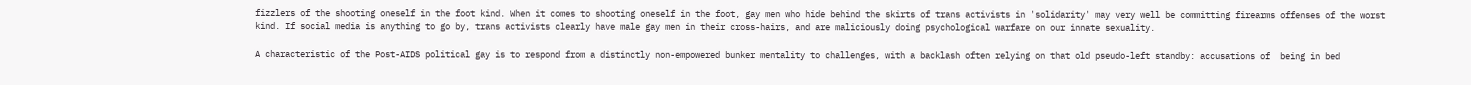fizzlers of the shooting oneself in the foot kind. When it comes to shooting oneself in the foot, gay men who hide behind the skirts of trans activists in 'solidarity' may very well be committing firearms offenses of the worst kind. If social media is anything to go by, trans activists clearly have male gay men in their cross-hairs, and are maliciously doing psychological warfare on our innate sexuality.

A characteristic of the Post-AIDS political gay is to respond from a distinctly non-empowered bunker mentality to challenges, with a backlash often relying on that old pseudo-left standby: accusations of  being in bed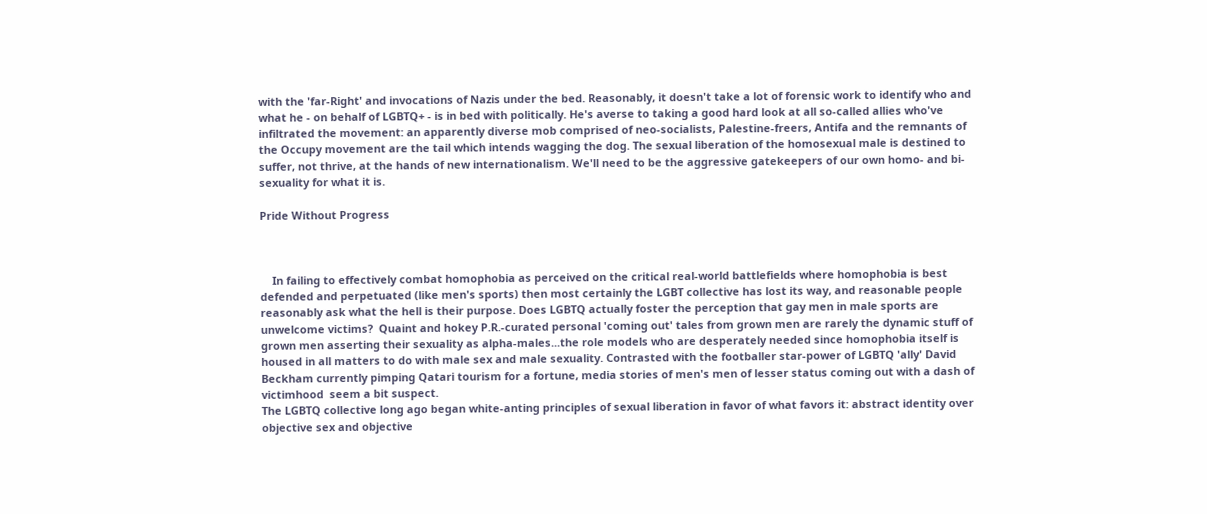with the 'far-Right' and invocations of Nazis under the bed. Reasonably, it doesn't take a lot of forensic work to identify who and what he - on behalf of LGBTQ+ - is in bed with politically. He's averse to taking a good hard look at all so-called allies who've infiltrated the movement: an apparently diverse mob comprised of neo-socialists, Palestine-freers, Antifa and the remnants of the Occupy movement are the tail which intends wagging the dog. The sexual liberation of the homosexual male is destined to suffer, not thrive, at the hands of new internationalism. We'll need to be the aggressive gatekeepers of our own homo- and bi-sexuality for what it is.

Pride Without Progress



    In failing to effectively combat homophobia as perceived on the critical real-world battlefields where homophobia is best defended and perpetuated (like men's sports) then most certainly the LGBT collective has lost its way, and reasonable people reasonably ask what the hell is their purpose. Does LGBTQ actually foster the perception that gay men in male sports are unwelcome victims?  Quaint and hokey P.R.-curated personal 'coming out' tales from grown men are rarely the dynamic stuff of grown men asserting their sexuality as alpha-males...the role models who are desperately needed since homophobia itself is housed in all matters to do with male sex and male sexuality. Contrasted with the footballer star-power of LGBTQ 'ally' David Beckham currently pimping Qatari tourism for a fortune, media stories of men's men of lesser status coming out with a dash of victimhood  seem a bit suspect.
The LGBTQ collective long ago began white-anting principles of sexual liberation in favor of what favors it: abstract identity over objective sex and objective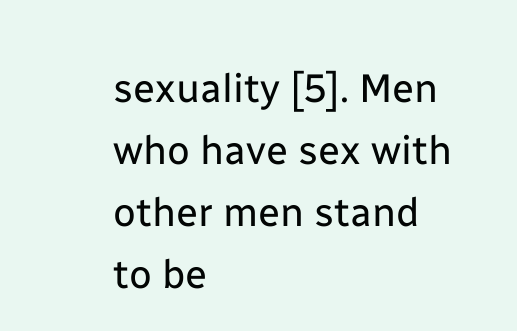sexuality [5]. Men who have sex with other men stand to be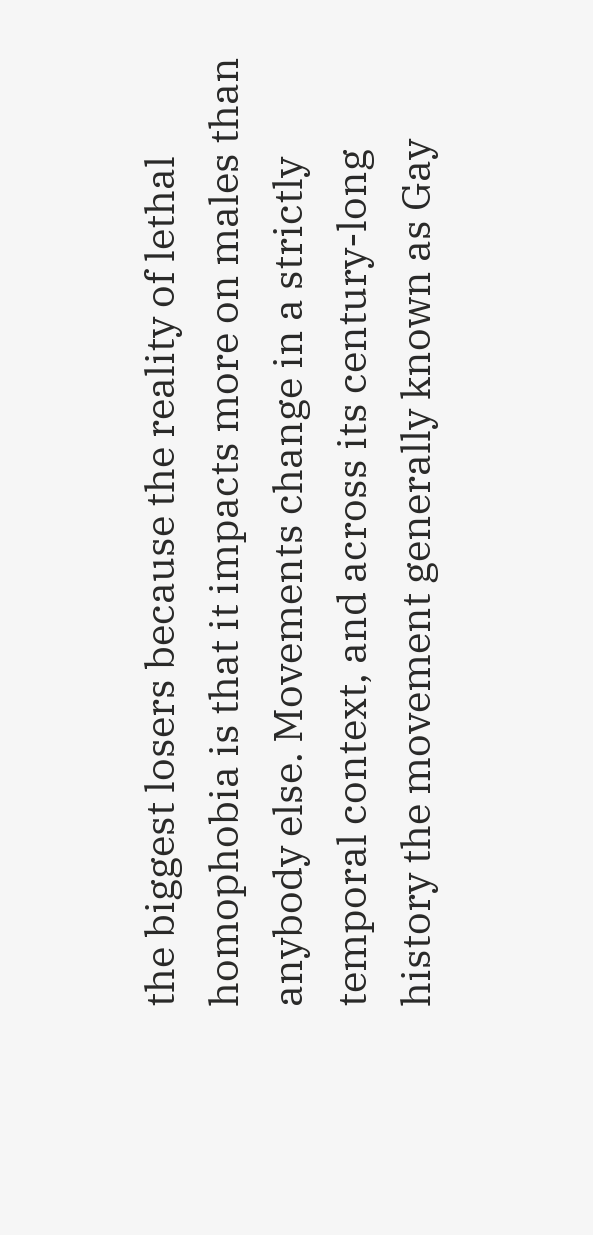the biggest losers because the reality of lethal homophobia is that it impacts more on males than anybody else. Movements change in a strictly temporal context, and across its century-long history the movement generally known as Gay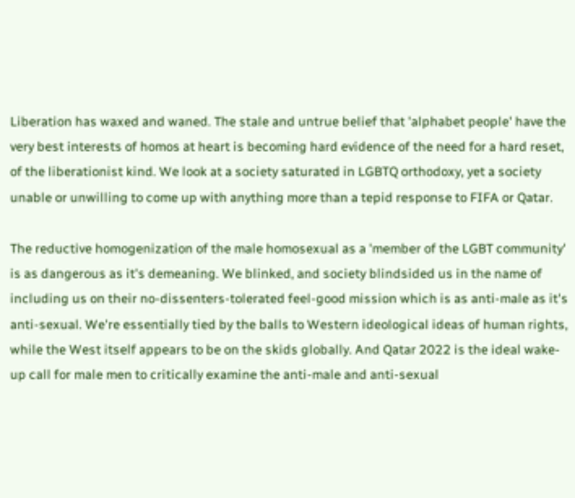Liberation has waxed and waned. The stale and untrue belief that 'alphabet people' have the very best interests of homos at heart is becoming hard evidence of the need for a hard reset, of the liberationist kind. We look at a society saturated in LGBTQ orthodoxy, yet a society unable or unwilling to come up with anything more than a tepid response to FIFA or Qatar.

The reductive homogenization of the male homosexual as a 'member of the LGBT community' is as dangerous as it's demeaning. We blinked, and society blindsided us in the name of including us on their no-dissenters-tolerated feel-good mission which is as anti-male as it's anti-sexual. We're essentially tied by the balls to Western ideological ideas of human rights, while the West itself appears to be on the skids globally. And Qatar 2022 is the ideal wake-up call for male men to critically examine the anti-male and anti-sexual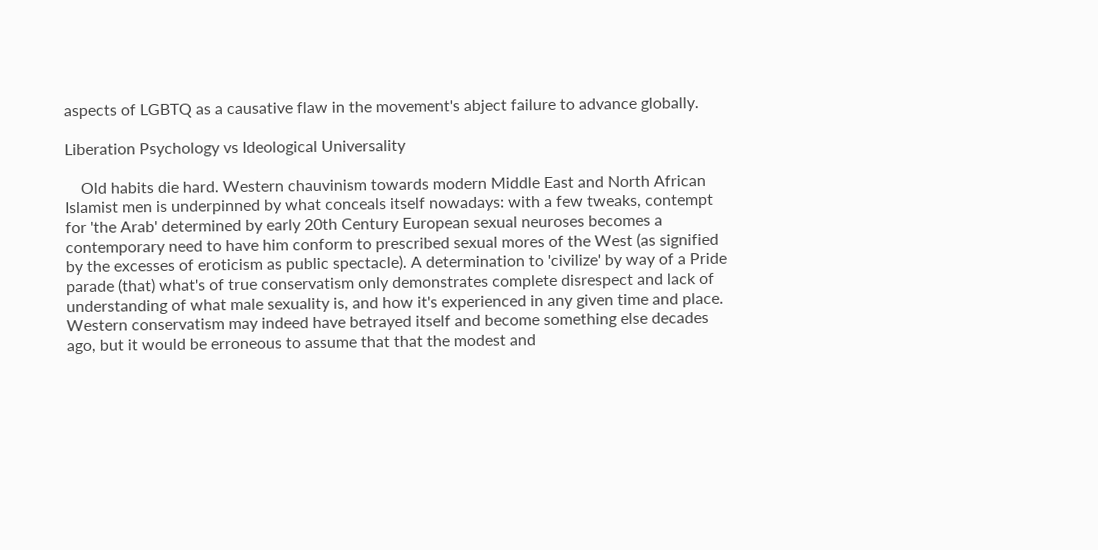aspects of LGBTQ as a causative flaw in the movement's abject failure to advance globally.

Liberation Psychology vs Ideological Universality

    Old habits die hard. Western chauvinism towards modern Middle East and North African Islamist men is underpinned by what conceals itself nowadays: with a few tweaks, contempt for 'the Arab' determined by early 20th Century European sexual neuroses becomes a contemporary need to have him conform to prescribed sexual mores of the West (as signified by the excesses of eroticism as public spectacle). A determination to 'civilize' by way of a Pride parade (that) what's of true conservatism only demonstrates complete disrespect and lack of understanding of what male sexuality is, and how it's experienced in any given time and place. Western conservatism may indeed have betrayed itself and become something else decades ago, but it would be erroneous to assume that that the modest and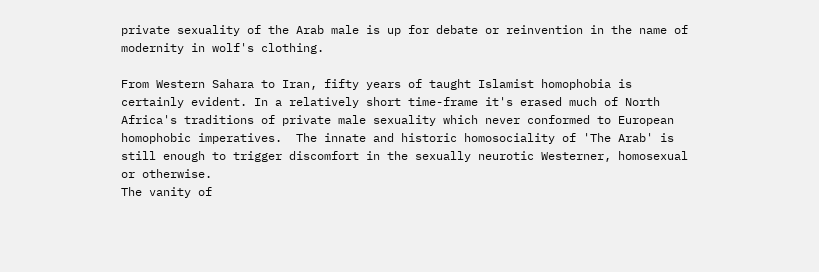private sexuality of the Arab male is up for debate or reinvention in the name of modernity in wolf's clothing.

From Western Sahara to Iran, fifty years of taught Islamist homophobia is certainly evident. In a relatively short time-frame it's erased much of North Africa's traditions of private male sexuality which never conformed to European homophobic imperatives.  The innate and historic homosociality of 'The Arab' is still enough to trigger discomfort in the sexually neurotic Westerner, homosexual or otherwise.
The vanity of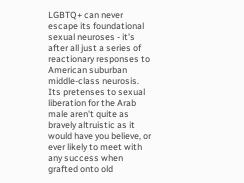LGBTQ+ can never escape its foundational sexual neuroses - it's after all just a series of reactionary responses to American suburban middle-class neurosis. Its pretenses to sexual liberation for the Arab male aren't quite as bravely altruistic as it would have you believe, or ever likely to meet with any success when grafted onto old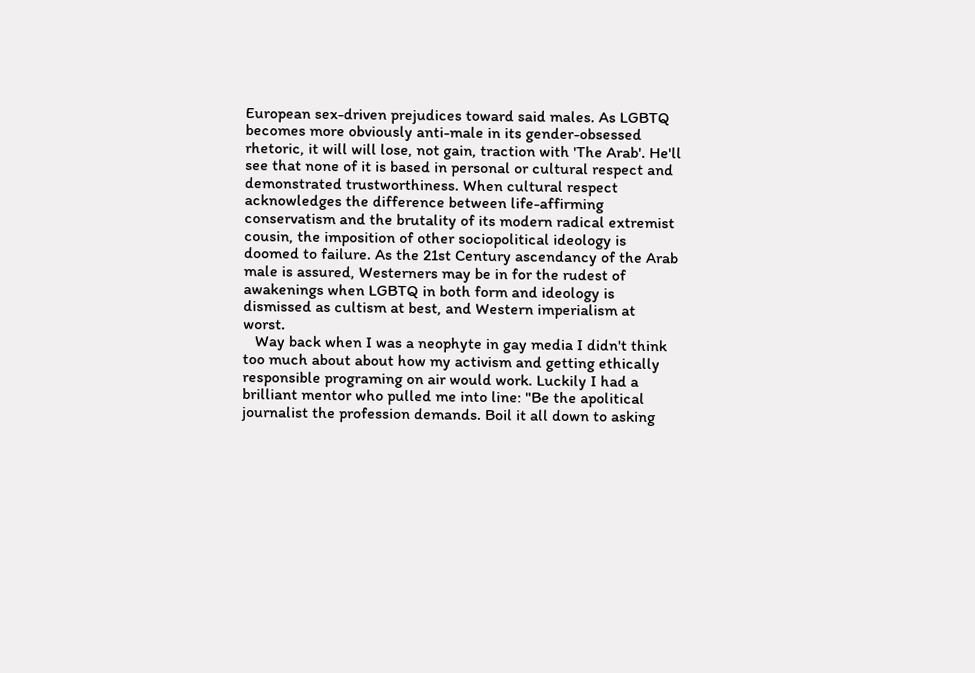European sex-driven prejudices toward said males. As LGBTQ becomes more obviously anti-male in its gender-obsessed rhetoric, it will will lose, not gain, traction with 'The Arab'. He'll see that none of it is based in personal or cultural respect and demonstrated trustworthiness. When cultural respect acknowledges the difference between life-affirming conservatism and the brutality of its modern radical extremist cousin, the imposition of other sociopolitical ideology is doomed to failure. As the 21st Century ascendancy of the Arab male is assured, Westerners may be in for the rudest of awakenings when LGBTQ in both form and ideology is dismissed as cultism at best, and Western imperialism at worst.
   Way back when I was a neophyte in gay media I didn't think too much about about how my activism and getting ethically responsible programing on air would work. Luckily I had a brilliant mentor who pulled me into line: "Be the apolitical journalist the profession demands. Boil it all down to asking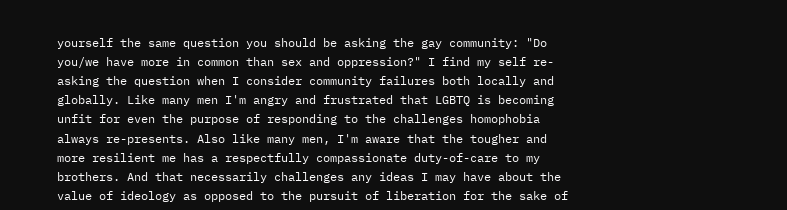yourself the same question you should be asking the gay community: "Do you/we have more in common than sex and oppression?" I find my self re-asking the question when I consider community failures both locally and globally. Like many men I'm angry and frustrated that LGBTQ is becoming unfit for even the purpose of responding to the challenges homophobia always re-presents. Also like many men, I'm aware that the tougher and more resilient me has a respectfully compassionate duty-of-care to my brothers. And that necessarily challenges any ideas I may have about the value of ideology as opposed to the pursuit of liberation for the sake of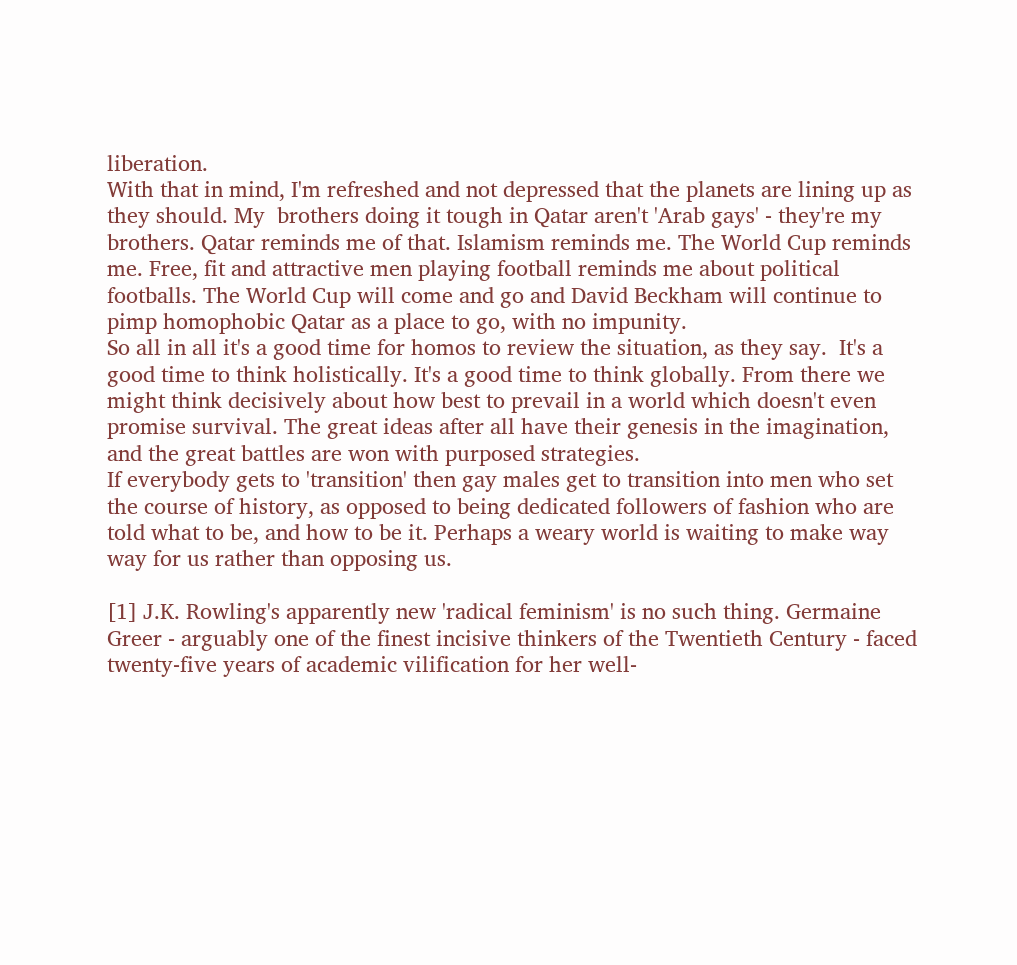liberation.
With that in mind, I'm refreshed and not depressed that the planets are lining up as they should. My  brothers doing it tough in Qatar aren't 'Arab gays' - they're my brothers. Qatar reminds me of that. Islamism reminds me. The World Cup reminds me. Free, fit and attractive men playing football reminds me about political footballs. The World Cup will come and go and David Beckham will continue to pimp homophobic Qatar as a place to go, with no impunity.
So all in all it's a good time for homos to review the situation, as they say.  It's a good time to think holistically. It's a good time to think globally. From there we might think decisively about how best to prevail in a world which doesn't even promise survival. The great ideas after all have their genesis in the imagination, and the great battles are won with purposed strategies.
If everybody gets to 'transition' then gay males get to transition into men who set the course of history, as opposed to being dedicated followers of fashion who are told what to be, and how to be it. Perhaps a weary world is waiting to make way way for us rather than opposing us.

[1] J.K. Rowling's apparently new 'radical feminism' is no such thing. Germaine Greer - arguably one of the finest incisive thinkers of the Twentieth Century - faced twenty-five years of academic vilification for her well-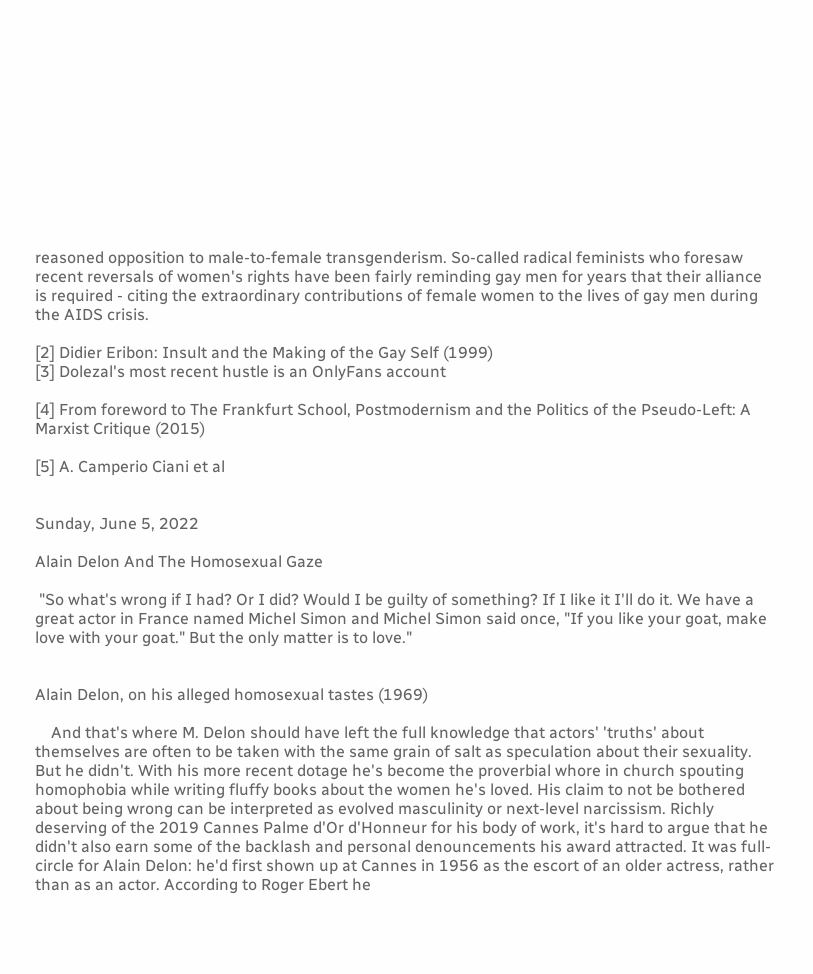reasoned opposition to male-to-female transgenderism. So-called radical feminists who foresaw recent reversals of women's rights have been fairly reminding gay men for years that their alliance is required - citing the extraordinary contributions of female women to the lives of gay men during the AIDS crisis.

[2] Didier Eribon: Insult and the Making of the Gay Self (1999)
[3] Dolezal's most recent hustle is an OnlyFans account

[4] From foreword to The Frankfurt School, Postmodernism and the Politics of the Pseudo-Left: A Marxist Critique (2015)

[5] A. Camperio Ciani et al


Sunday, June 5, 2022

Alain Delon And The Homosexual Gaze

 "So what's wrong if I had? Or I did? Would I be guilty of something? If I like it I'll do it. We have a great actor in France named Michel Simon and Michel Simon said once, "If you like your goat, make love with your goat." But the only matter is to love."


Alain Delon, on his alleged homosexual tastes (1969)

    And that's where M. Delon should have left the full knowledge that actors' 'truths' about themselves are often to be taken with the same grain of salt as speculation about their sexuality. But he didn't. With his more recent dotage he's become the proverbial whore in church spouting homophobia while writing fluffy books about the women he's loved. His claim to not be bothered about being wrong can be interpreted as evolved masculinity or next-level narcissism. Richly deserving of the 2019 Cannes Palme d'Or d'Honneur for his body of work, it's hard to argue that he didn't also earn some of the backlash and personal denouncements his award attracted. It was full-circle for Alain Delon: he'd first shown up at Cannes in 1956 as the escort of an older actress, rather than as an actor. According to Roger Ebert he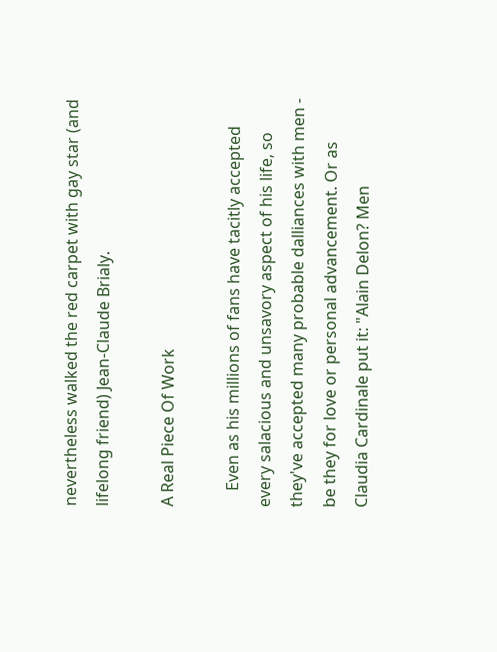nevertheless walked the red carpet with gay star (and lifelong friend) Jean-Claude Brialy.

A Real Piece Of Work

    Even as his millions of fans have tacitly accepted every salacious and unsavory aspect of his life, so they've accepted many probable dalliances with men - be they for love or personal advancement. Or as Claudia Cardinale put it: "Alain Delon? Men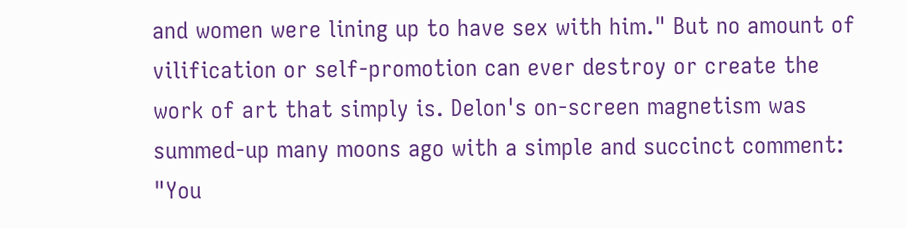and women were lining up to have sex with him." But no amount of vilification or self-promotion can ever destroy or create the work of art that simply is. Delon's on-screen magnetism was summed-up many moons ago with a simple and succinct comment: "You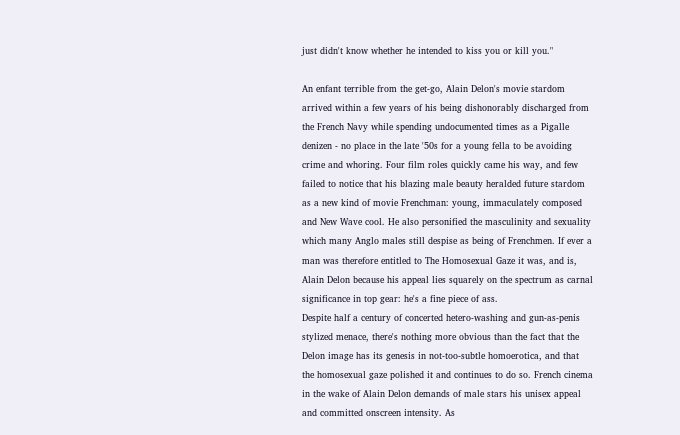just didn't know whether he intended to kiss you or kill you."

An enfant terrible from the get-go, Alain Delon's movie stardom arrived within a few years of his being dishonorably discharged from the French Navy while spending undocumented times as a Pigalle denizen - no place in the late '50s for a young fella to be avoiding crime and whoring. Four film roles quickly came his way, and few failed to notice that his blazing male beauty heralded future stardom as a new kind of movie Frenchman: young, immaculately composed and New Wave cool. He also personified the masculinity and sexuality which many Anglo males still despise as being of Frenchmen. If ever a man was therefore entitled to The Homosexual Gaze it was, and is, Alain Delon because his appeal lies squarely on the spectrum as carnal significance in top gear: he's a fine piece of ass.
Despite half a century of concerted hetero-washing and gun-as-penis stylized menace, there's nothing more obvious than the fact that the Delon image has its genesis in not-too-subtle homoerotica, and that the homosexual gaze polished it and continues to do so. French cinema in the wake of Alain Delon demands of male stars his unisex appeal and committed onscreen intensity. As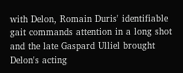with Delon, Romain Duris' identifiable gait commands attention in a long shot and the late Gaspard Ulliel brought Delon's acting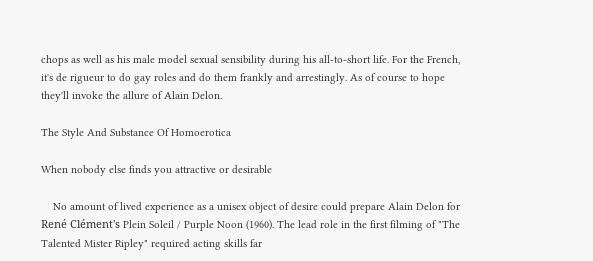chops as well as his male model sexual sensibility during his all-to-short life. For the French, it's de rigueur to do gay roles and do them frankly and arrestingly. As of course to hope they'll invoke the allure of Alain Delon.

The Style And Substance Of Homoerotica

When nobody else finds you attractive or desirable

    No amount of lived experience as a unisex object of desire could prepare Alain Delon for René Clément's Plein Soleil / Purple Noon (1960). The lead role in the first filming of "The Talented Mister Ripley" required acting skills far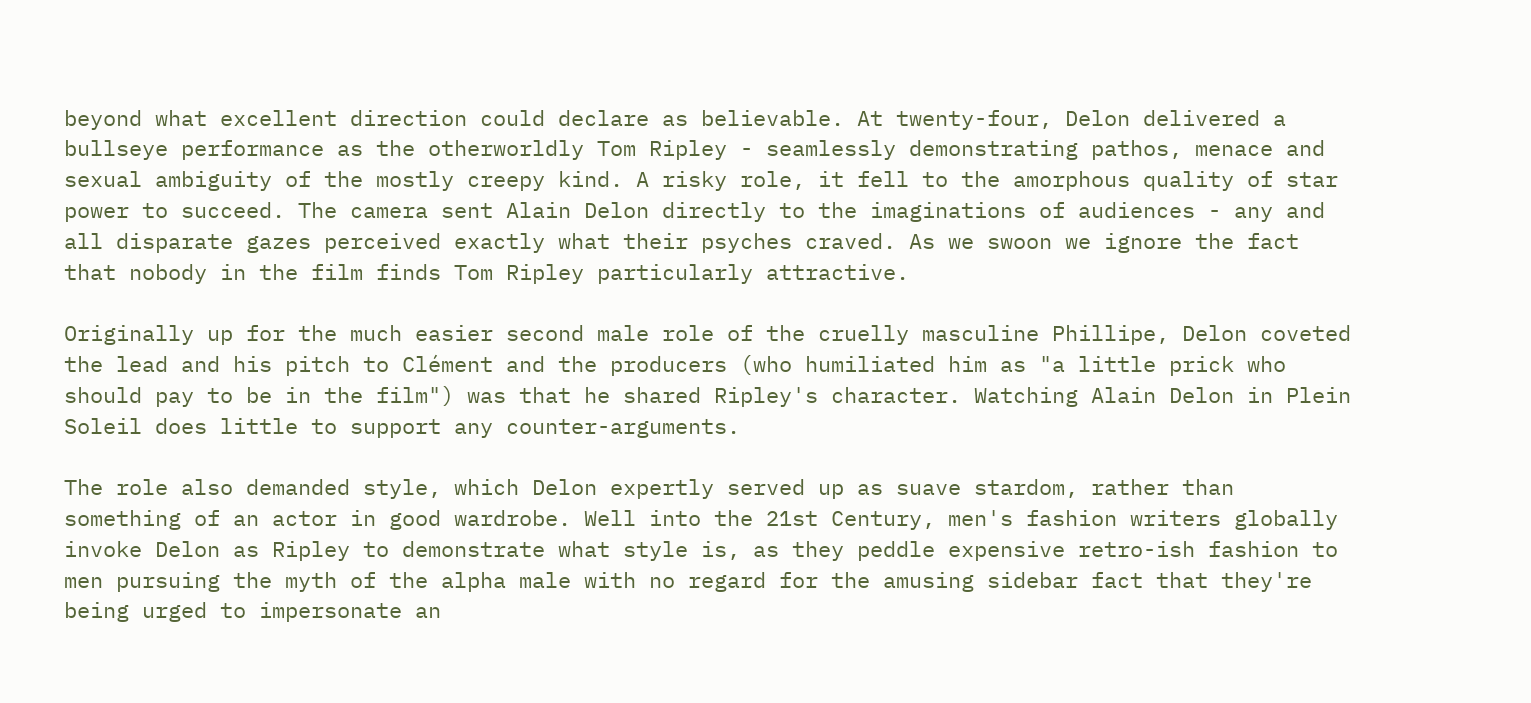beyond what excellent direction could declare as believable. At twenty-four, Delon delivered a bullseye performance as the otherworldly Tom Ripley - seamlessly demonstrating pathos, menace and sexual ambiguity of the mostly creepy kind. A risky role, it fell to the amorphous quality of star power to succeed. The camera sent Alain Delon directly to the imaginations of audiences - any and all disparate gazes perceived exactly what their psyches craved. As we swoon we ignore the fact that nobody in the film finds Tom Ripley particularly attractive.

Originally up for the much easier second male role of the cruelly masculine Phillipe, Delon coveted the lead and his pitch to Clément and the producers (who humiliated him as "a little prick who should pay to be in the film") was that he shared Ripley's character. Watching Alain Delon in Plein Soleil does little to support any counter-arguments.

The role also demanded style, which Delon expertly served up as suave stardom, rather than something of an actor in good wardrobe. Well into the 21st Century, men's fashion writers globally invoke Delon as Ripley to demonstrate what style is, as they peddle expensive retro-ish fashion to men pursuing the myth of the alpha male with no regard for the amusing sidebar fact that they're being urged to impersonate an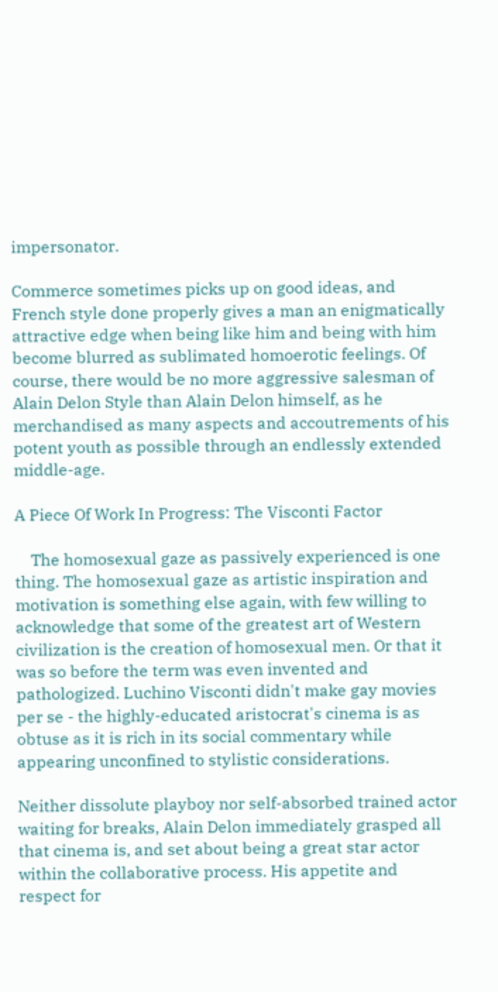impersonator.

Commerce sometimes picks up on good ideas, and French style done properly gives a man an enigmatically attractive edge when being like him and being with him become blurred as sublimated homoerotic feelings. Of course, there would be no more aggressive salesman of Alain Delon Style than Alain Delon himself, as he merchandised as many aspects and accoutrements of his potent youth as possible through an endlessly extended middle-age.

A Piece Of Work In Progress: The Visconti Factor

    The homosexual gaze as passively experienced is one thing. The homosexual gaze as artistic inspiration and motivation is something else again, with few willing to acknowledge that some of the greatest art of Western civilization is the creation of homosexual men. Or that it was so before the term was even invented and pathologized. Luchino Visconti didn't make gay movies per se - the highly-educated aristocrat's cinema is as obtuse as it is rich in its social commentary while appearing unconfined to stylistic considerations.

Neither dissolute playboy nor self-absorbed trained actor waiting for breaks, Alain Delon immediately grasped all that cinema is, and set about being a great star actor within the collaborative process. His appetite and respect for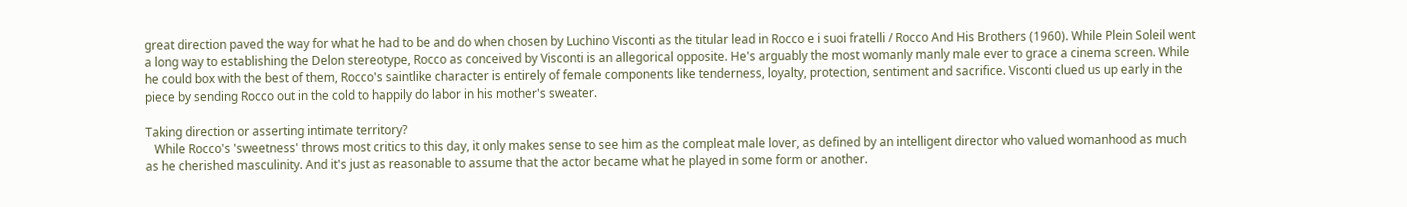great direction paved the way for what he had to be and do when chosen by Luchino Visconti as the titular lead in Rocco e i suoi fratelli / Rocco And His Brothers (1960). While Plein Soleil went a long way to establishing the Delon stereotype, Rocco as conceived by Visconti is an allegorical opposite. He's arguably the most womanly manly male ever to grace a cinema screen. While he could box with the best of them, Rocco's saintlike character is entirely of female components like tenderness, loyalty, protection, sentiment and sacrifice. Visconti clued us up early in the piece by sending Rocco out in the cold to happily do labor in his mother's sweater.

Taking direction or asserting intimate territory?
   While Rocco's 'sweetness' throws most critics to this day, it only makes sense to see him as the compleat male lover, as defined by an intelligent director who valued womanhood as much as he cherished masculinity. And it's just as reasonable to assume that the actor became what he played in some form or another.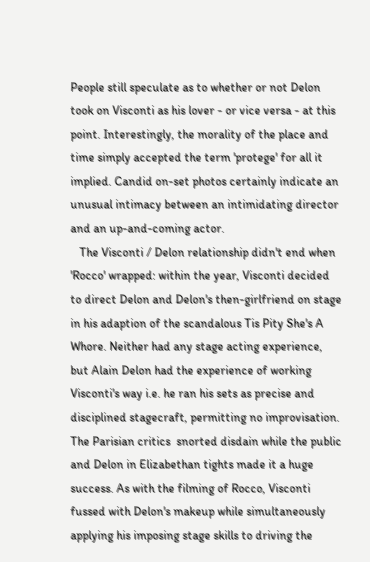People still speculate as to whether or not Delon took on Visconti as his lover - or vice versa - at this point. Interestingly, the morality of the place and time simply accepted the term 'protege' for all it implied. Candid on-set photos certainly indicate an unusual intimacy between an intimidating director and an up-and-coming actor.
   The Visconti / Delon relationship didn't end when 'Rocco' wrapped: within the year, Visconti decided to direct Delon and Delon's then-girlfriend on stage in his adaption of the scandalous Tis Pity She's A Whore. Neither had any stage acting experience, but Alain Delon had the experience of working Visconti's way i.e. he ran his sets as precise and disciplined stagecraft, permitting no improvisation. The Parisian critics  snorted disdain while the public and Delon in Elizabethan tights made it a huge success. As with the filming of Rocco, Visconti fussed with Delon's makeup while simultaneously applying his imposing stage skills to driving the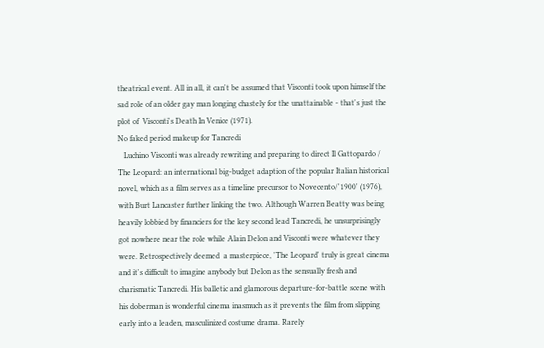theatrical event. All in all, it can't be assumed that Visconti took upon himself the sad role of an older gay man longing chastely for the unattainable - that's just the plot of  Visconti's Death In Venice (1971).
No faked period makeup for Tancredi
   Luchino Visconti was already rewriting and preparing to direct Il Gattopardo / The Leopard: an international big-budget adaption of the popular Italian historical novel, which as a film serves as a timeline precursor to Novecento/'1900' (1976), with Burt Lancaster further linking the two. Although Warren Beatty was being heavily lobbied by financiers for the key second lead Tancredi, he unsurprisingly got nowhere near the role while Alain Delon and Visconti were whatever they were. Retrospectively deemed  a masterpiece, 'The Leopard' truly is great cinema and it's difficult to imagine anybody but Delon as the sensually fresh and charismatic Tancredi. His balletic and glamorous departure-for-battle scene with his doberman is wonderful cinema inasmuch as it prevents the film from slipping early into a leaden, masculinized costume drama. Rarely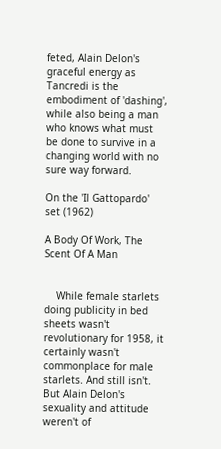feted, Alain Delon's graceful energy as Tancredi is the embodiment of 'dashing', while also being a man who knows what must be done to survive in a changing world with no sure way forward.

On the 'Il Gattopardo' set (1962)

A Body Of Work, The Scent Of A Man


    While female starlets doing publicity in bed sheets wasn't revolutionary for 1958, it certainly wasn't commonplace for male starlets. And still isn't. But Alain Delon's sexuality and attitude weren't of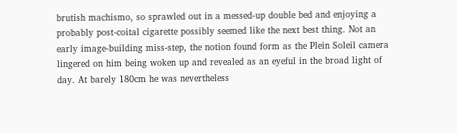brutish machismo, so sprawled out in a messed-up double bed and enjoying a probably post-coital cigarette possibly seemed like the next best thing. Not an early image-building miss-step, the notion found form as the Plein Soleil camera lingered on him being woken up and revealed as an eyeful in the broad light of day. At barely 180cm he was nevertheless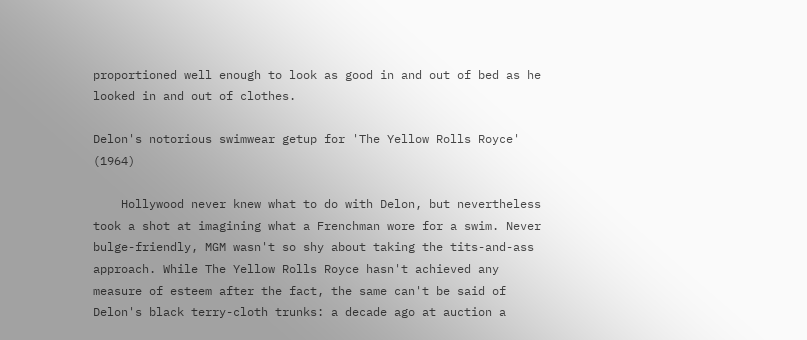proportioned well enough to look as good in and out of bed as he looked in and out of clothes.

Delon's notorious swimwear getup for 'The Yellow Rolls Royce' (1964)

    Hollywood never knew what to do with Delon, but nevertheless took a shot at imagining what a Frenchman wore for a swim. Never bulge-friendly, MGM wasn't so shy about taking the tits-and-ass approach. While The Yellow Rolls Royce hasn't achieved any measure of esteem after the fact, the same can't be said of Delon's black terry-cloth trunks: a decade ago at auction a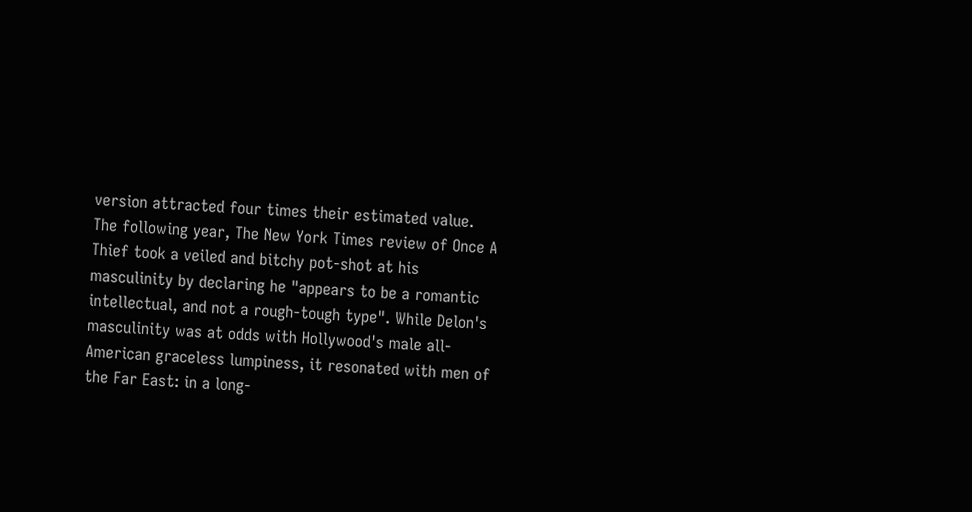version attracted four times their estimated value. The following year, The New York Times review of Once A Thief took a veiled and bitchy pot-shot at his masculinity by declaring he "appears to be a romantic intellectual, and not a rough-tough type". While Delon's masculinity was at odds with Hollywood's male all-American graceless lumpiness, it resonated with men of the Far East: in a long-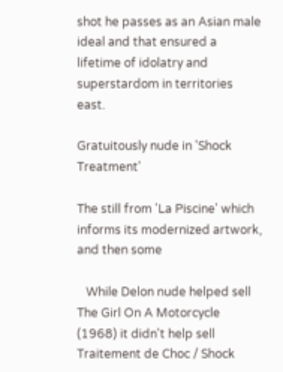shot he passes as an Asian male ideal and that ensured a lifetime of idolatry and superstardom in territories east.

Gratuitously nude in 'Shock Treatment'

The still from 'La Piscine' which informs its modernized artwork, and then some

   While Delon nude helped sell The Girl On A Motorcycle (1968) it didn't help sell Traitement de Choc / Shock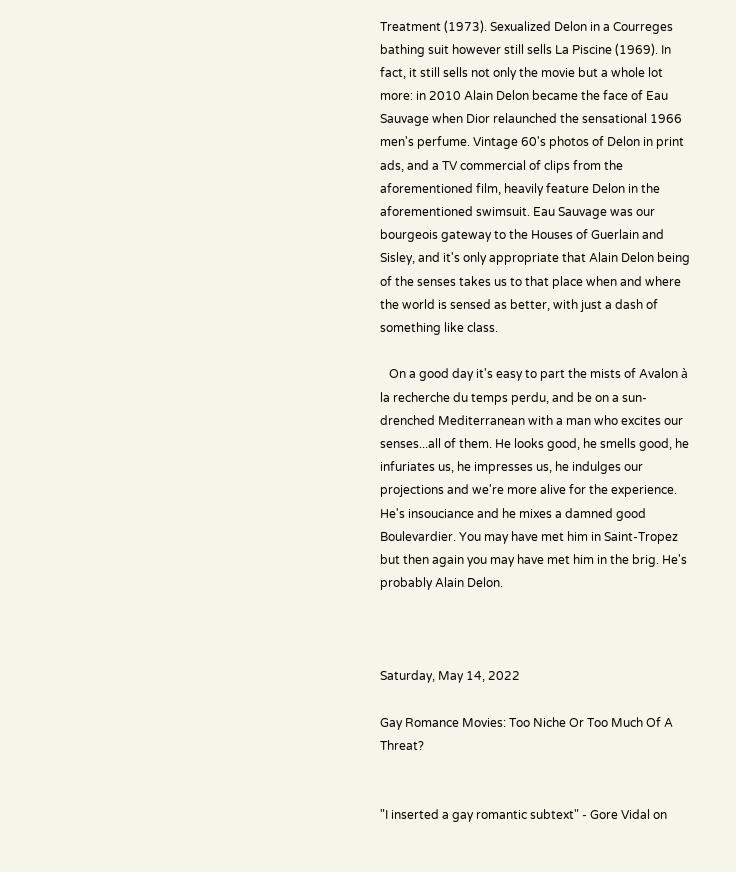Treatment (1973). Sexualized Delon in a Courreges bathing suit however still sells La Piscine (1969). In fact, it still sells not only the movie but a whole lot more: in 2010 Alain Delon became the face of Eau Sauvage when Dior relaunched the sensational 1966 men's perfume. Vintage 60's photos of Delon in print ads, and a TV commercial of clips from the aforementioned film, heavily feature Delon in the aforementioned swimsuit. Eau Sauvage was our bourgeois gateway to the Houses of Guerlain and Sisley, and it's only appropriate that Alain Delon being of the senses takes us to that place when and where the world is sensed as better, with just a dash of something like class.

   On a good day it's easy to part the mists of Avalon à la recherche du temps perdu, and be on a sun-drenched Mediterranean with a man who excites our senses...all of them. He looks good, he smells good, he infuriates us, he impresses us, he indulges our projections and we're more alive for the experience. He's insouciance and he mixes a damned good Boulevardier. You may have met him in Saint-Tropez but then again you may have met him in the brig. He's probably Alain Delon.



Saturday, May 14, 2022

Gay Romance Movies: Too Niche Or Too Much Of A Threat?


"I inserted a gay romantic subtext" - Gore Vidal on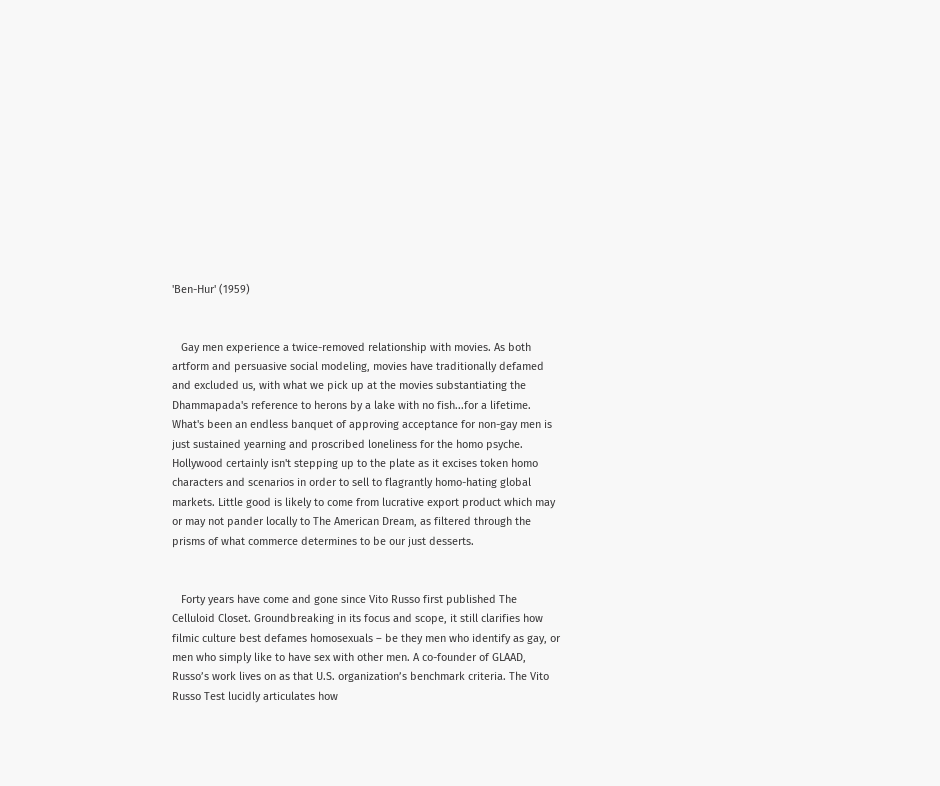'Ben-Hur' (1959)


   Gay men experience a twice-removed relationship with movies. As both artform and persuasive social modeling, movies have traditionally defamed and excluded us, with what we pick up at the movies substantiating the Dhammapada's reference to herons by a lake with no fish...for a lifetime. What's been an endless banquet of approving acceptance for non-gay men is just sustained yearning and proscribed loneliness for the homo psyche. Hollywood certainly isn't stepping up to the plate as it excises token homo characters and scenarios in order to sell to flagrantly homo-hating global markets. Little good is likely to come from lucrative export product which may or may not pander locally to The American Dream, as filtered through the prisms of what commerce determines to be our just desserts.


   Forty years have come and gone since Vito Russo first published The Celluloid Closet. Groundbreaking in its focus and scope, it still clarifies how filmic culture best defames homosexuals – be they men who identify as gay, or men who simply like to have sex with other men. A co-founder of GLAAD, Russo’s work lives on as that U.S. organization’s benchmark criteria. The Vito Russo Test lucidly articulates how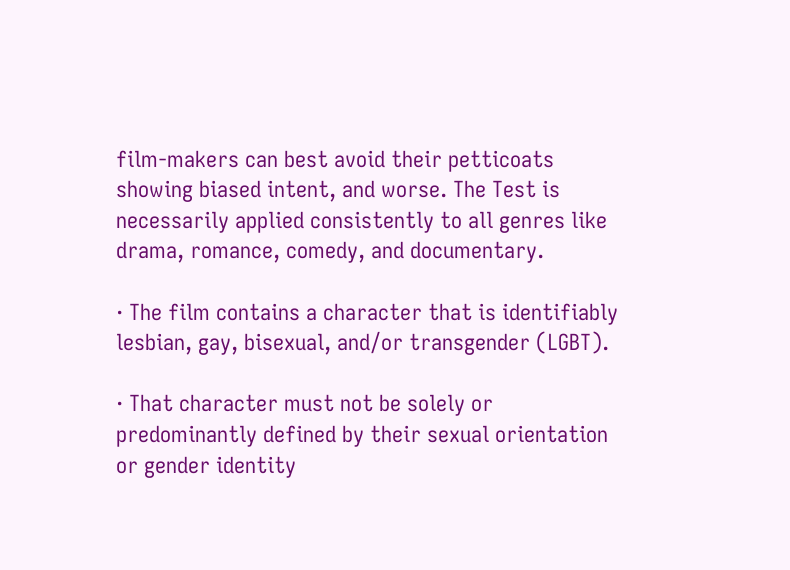film-makers can best avoid their petticoats showing biased intent, and worse. The Test is necessarily applied consistently to all genres like drama, romance, comedy, and documentary.

· The film contains a character that is identifiably lesbian, gay, bisexual, and/or transgender (LGBT).

· That character must not be solely or predominantly defined by their sexual orientation or gender identity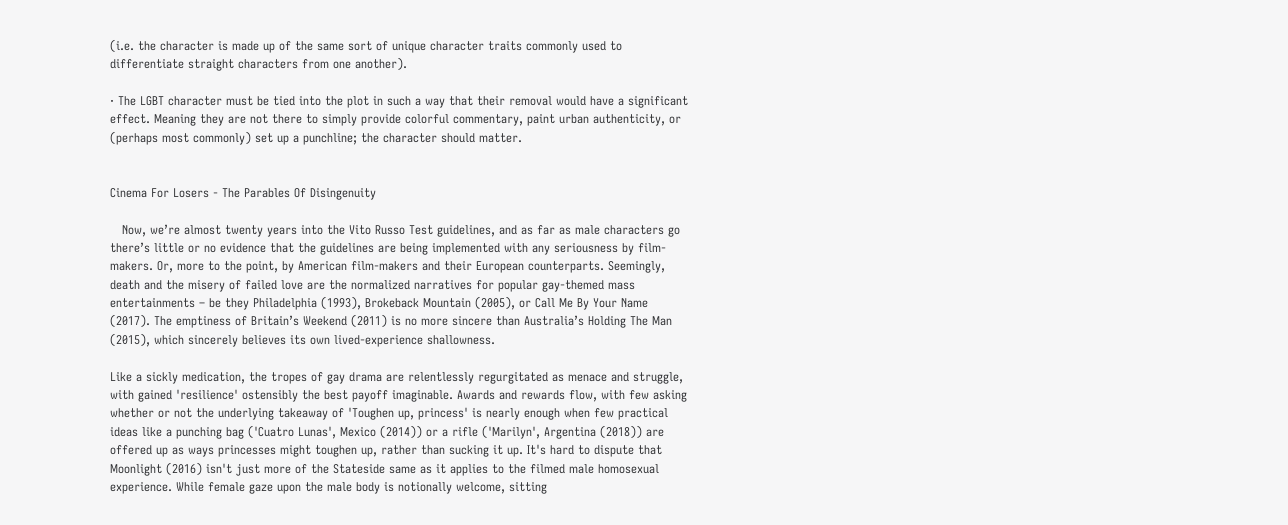(i.e. the character is made up of the same sort of unique character traits commonly used to differentiate straight characters from one another).

· The LGBT character must be tied into the plot in such a way that their removal would have a significant effect. Meaning they are not there to simply provide colorful commentary, paint urban authenticity, or (perhaps most commonly) set up a punchline; the character should matter.


Cinema For Losers - The Parables Of Disingenuity

   Now, we’re almost twenty years into the Vito Russo Test guidelines, and as far as male characters go there’s little or no evidence that the guidelines are being implemented with any seriousness by film-makers. Or, more to the point, by American film-makers and their European counterparts. Seemingly, death and the misery of failed love are the normalized narratives for popular gay-themed mass entertainments – be they Philadelphia (1993), Brokeback Mountain (2005), or Call Me By Your Name (2017). The emptiness of Britain’s Weekend (2011) is no more sincere than Australia’s Holding The Man (2015), which sincerely believes its own lived-experience shallowness.

Like a sickly medication, the tropes of gay drama are relentlessly regurgitated as menace and struggle, with gained 'resilience' ostensibly the best payoff imaginable. Awards and rewards flow, with few asking whether or not the underlying takeaway of 'Toughen up, princess' is nearly enough when few practical ideas like a punching bag ('Cuatro Lunas', Mexico (2014)) or a rifle ('Marilyn', Argentina (2018)) are offered up as ways princesses might toughen up, rather than sucking it up. It's hard to dispute that Moonlight (2016) isn't just more of the Stateside same as it applies to the filmed male homosexual experience. While female gaze upon the male body is notionally welcome, sitting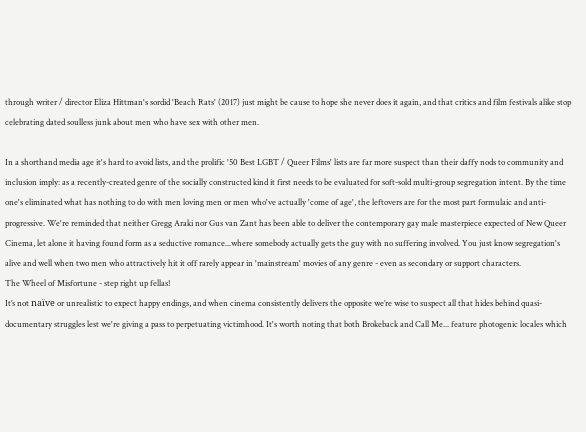through writer / director Eliza Hittman's sordid 'Beach Rats' (2017) just might be cause to hope she never does it again, and that critics and film festivals alike stop celebrating dated soulless junk about men who have sex with other men.

In a shorthand media age it's hard to avoid lists, and the prolific '50 Best LGBT / Queer Films' lists are far more suspect than their daffy nods to community and inclusion imply: as a recently-created genre of the socially constructed kind it first needs to be evaluated for soft-sold multi-group segregation intent. By the time one's eliminated what has nothing to do with men loving men or men who've actually 'come of age', the leftovers are for the most part formulaic and anti-progressive. We're reminded that neither Gregg Araki nor Gus van Zant has been able to deliver the contemporary gay male masterpiece expected of New Queer Cinema, let alone it having found form as a seductive romance...where somebody actually gets the guy with no suffering involved. You just know segregation's alive and well when two men who attractively hit it off rarely appear in 'mainstream' movies of any genre - even as secondary or support characters.
The Wheel of Misfortune - step right up fellas!
It’s not naïve or unrealistic to expect happy endings, and when cinema consistently delivers the opposite we’re wise to suspect all that hides behind quasi-documentary struggles lest we're giving a pass to perpetuating victimhood. It's worth noting that both Brokeback and Call Me... feature photogenic locales which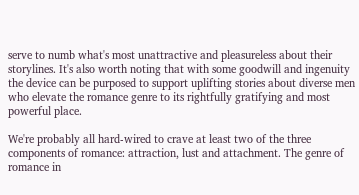serve to numb what's most unattractive and pleasureless about their storylines. It's also worth noting that with some goodwill and ingenuity the device can be purposed to support uplifting stories about diverse men who elevate the romance genre to its rightfully gratifying and most powerful place.

We're probably all hard-wired to crave at least two of the three components of romance: attraction, lust and attachment. The genre of romance in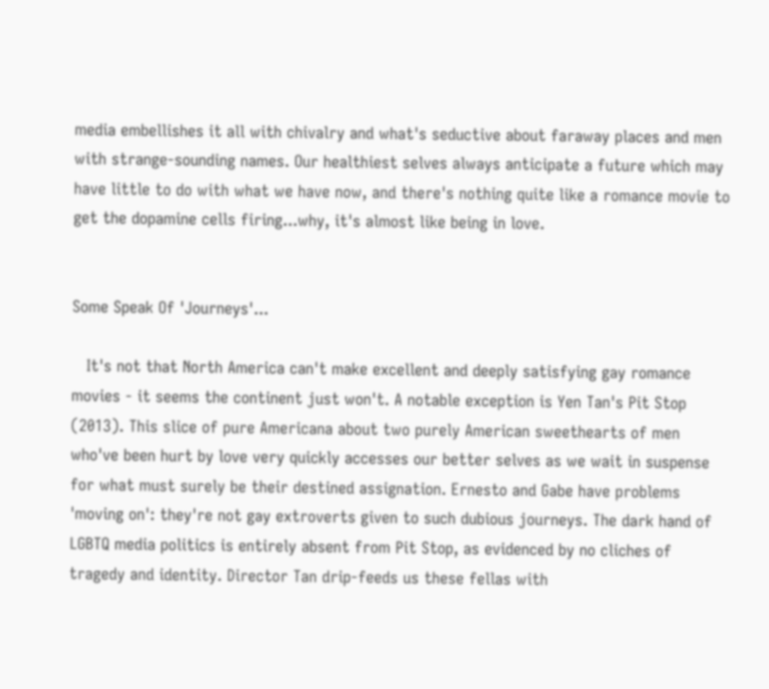media embellishes it all with chivalry and what's seductive about faraway places and men with strange-sounding names. Our healthiest selves always anticipate a future which may have little to do with what we have now, and there's nothing quite like a romance movie to get the dopamine cells firing...why, it's almost like being in love.


Some Speak Of 'Journeys'...

   It's not that North America can't make excellent and deeply satisfying gay romance movies - it seems the continent just won't. A notable exception is Yen Tan's Pit Stop (2013). This slice of pure Americana about two purely American sweethearts of men who've been hurt by love very quickly accesses our better selves as we wait in suspense for what must surely be their destined assignation. Ernesto and Gabe have problems 'moving on': they're not gay extroverts given to such dubious journeys. The dark hand of LGBTQ media politics is entirely absent from Pit Stop, as evidenced by no cliches of tragedy and identity. Director Tan drip-feeds us these fellas with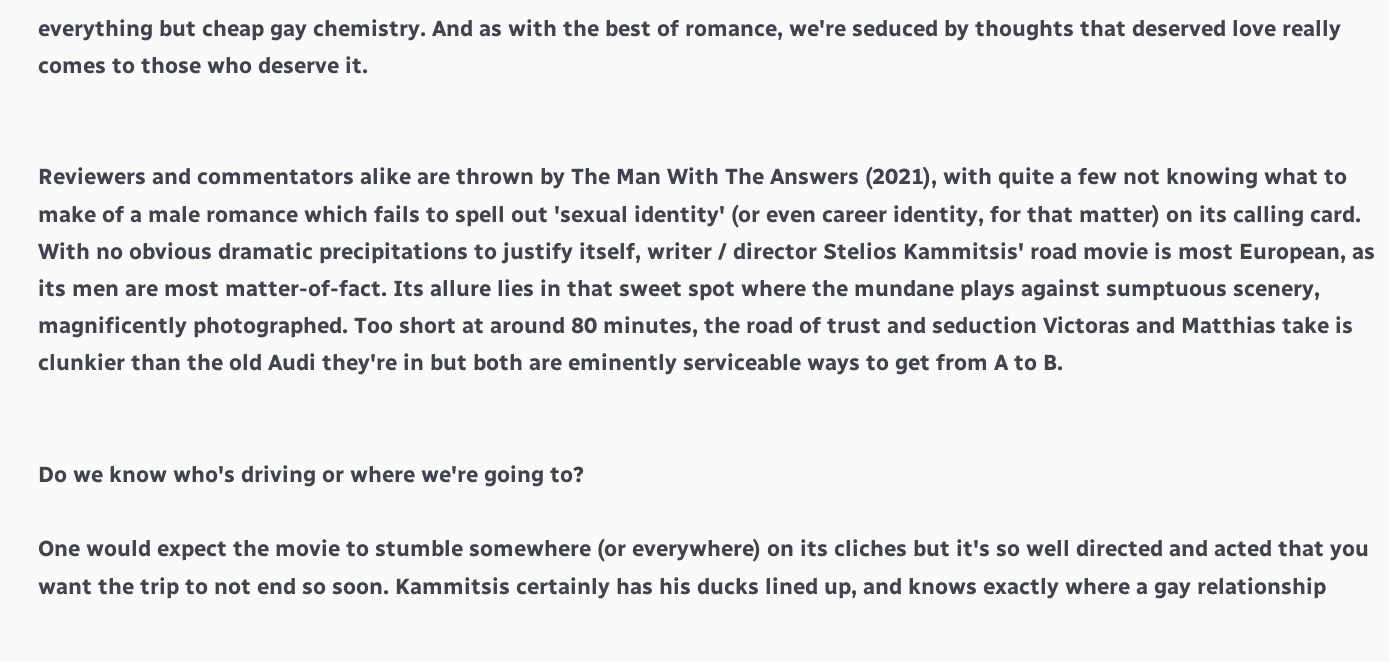everything but cheap gay chemistry. And as with the best of romance, we're seduced by thoughts that deserved love really comes to those who deserve it.


Reviewers and commentators alike are thrown by The Man With The Answers (2021), with quite a few not knowing what to make of a male romance which fails to spell out 'sexual identity' (or even career identity, for that matter) on its calling card. With no obvious dramatic precipitations to justify itself, writer / director Stelios Kammitsis' road movie is most European, as its men are most matter-of-fact. Its allure lies in that sweet spot where the mundane plays against sumptuous scenery, magnificently photographed. Too short at around 80 minutes, the road of trust and seduction Victoras and Matthias take is clunkier than the old Audi they're in but both are eminently serviceable ways to get from A to B.


Do we know who's driving or where we're going to?

One would expect the movie to stumble somewhere (or everywhere) on its cliches but it's so well directed and acted that you want the trip to not end so soon. Kammitsis certainly has his ducks lined up, and knows exactly where a gay relationship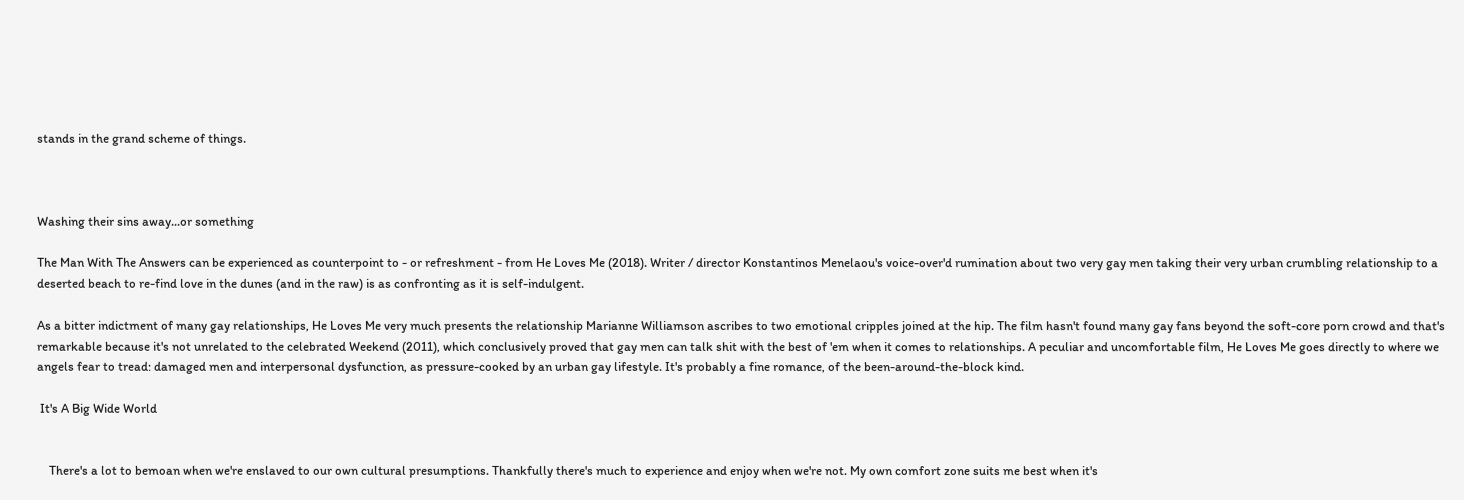stands in the grand scheme of things.



Washing their sins away...or something

The Man With The Answers can be experienced as counterpoint to - or refreshment - from He Loves Me (2018). Writer / director Konstantinos Menelaou's voice-over'd rumination about two very gay men taking their very urban crumbling relationship to a deserted beach to re-find love in the dunes (and in the raw) is as confronting as it is self-indulgent.

As a bitter indictment of many gay relationships, He Loves Me very much presents the relationship Marianne Williamson ascribes to two emotional cripples joined at the hip. The film hasn't found many gay fans beyond the soft-core porn crowd and that's remarkable because it's not unrelated to the celebrated Weekend (2011), which conclusively proved that gay men can talk shit with the best of 'em when it comes to relationships. A peculiar and uncomfortable film, He Loves Me goes directly to where we angels fear to tread: damaged men and interpersonal dysfunction, as pressure-cooked by an urban gay lifestyle. It's probably a fine romance, of the been-around-the-block kind.

 It's A Big Wide World


    There's a lot to bemoan when we're enslaved to our own cultural presumptions. Thankfully there's much to experience and enjoy when we're not. My own comfort zone suits me best when it's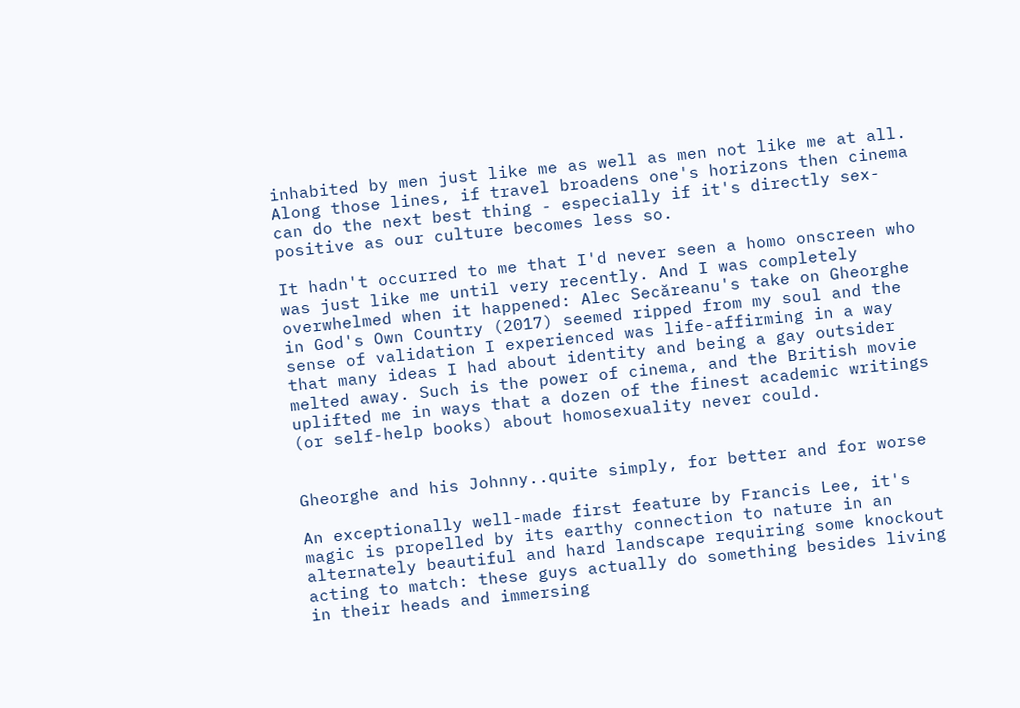inhabited by men just like me as well as men not like me at all. Along those lines, if travel broadens one's horizons then cinema can do the next best thing - especially if it's directly sex-positive as our culture becomes less so.

It hadn't occurred to me that I'd never seen a homo onscreen who was just like me until very recently. And I was completely overwhelmed when it happened: Alec Secăreanu's take on Gheorghe in God's Own Country (2017) seemed ripped from my soul and the sense of validation I experienced was life-affirming in a way that many ideas I had about identity and being a gay outsider melted away. Such is the power of cinema, and the British movie uplifted me in ways that a dozen of the finest academic writings (or self-help books) about homosexuality never could.


Gheorghe and his Johnny..quite simply, for better and for worse

An exceptionally well-made first feature by Francis Lee, it's magic is propelled by its earthy connection to nature in an alternately beautiful and hard landscape requiring some knockout acting to match: these guys actually do something besides living in their heads and immersing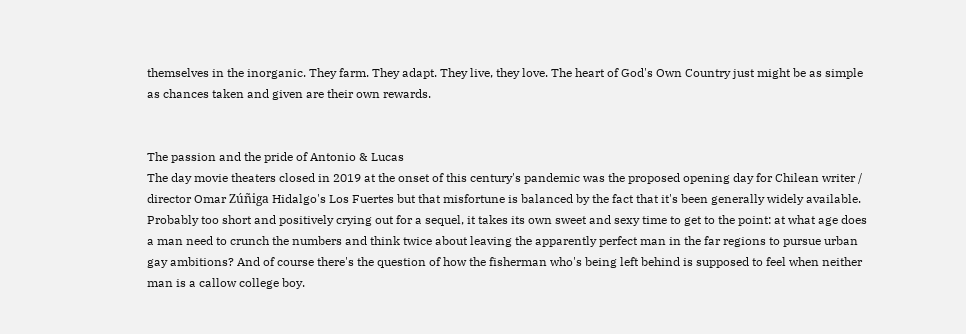themselves in the inorganic. They farm. They adapt. They live, they love. The heart of God's Own Country just might be as simple as chances taken and given are their own rewards.


The passion and the pride of Antonio & Lucas
The day movie theaters closed in 2019 at the onset of this century's pandemic was the proposed opening day for Chilean writer / director Omar Zúñiga Hidalgo's Los Fuertes but that misfortune is balanced by the fact that it's been generally widely available. Probably too short and positively crying out for a sequel, it takes its own sweet and sexy time to get to the point: at what age does a man need to crunch the numbers and think twice about leaving the apparently perfect man in the far regions to pursue urban gay ambitions? And of course there's the question of how the fisherman who's being left behind is supposed to feel when neither man is a callow college boy.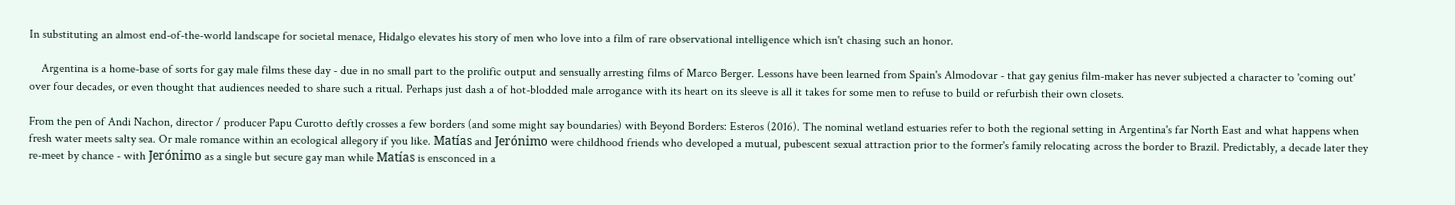In substituting an almost end-of-the-world landscape for societal menace, Hidalgo elevates his story of men who love into a film of rare observational intelligence which isn't chasing such an honor.

    Argentina is a home-base of sorts for gay male films these day - due in no small part to the prolific output and sensually arresting films of Marco Berger. Lessons have been learned from Spain's Almodovar - that gay genius film-maker has never subjected a character to 'coming out' over four decades, or even thought that audiences needed to share such a ritual. Perhaps just dash a of hot-blodded male arrogance with its heart on its sleeve is all it takes for some men to refuse to build or refurbish their own closets.

From the pen of Andi Nachon, director / producer Papu Curotto deftly crosses a few borders (and some might say boundaries) with Beyond Borders: Esteros (2016). The nominal wetland estuaries refer to both the regional setting in Argentina's far North East and what happens when fresh water meets salty sea. Or male romance within an ecological allegory if you like. Matías and Jerónimo were childhood friends who developed a mutual, pubescent sexual attraction prior to the former's family relocating across the border to Brazil. Predictably, a decade later they re-meet by chance - with Jerónimo as a single but secure gay man while Matías is ensconced in a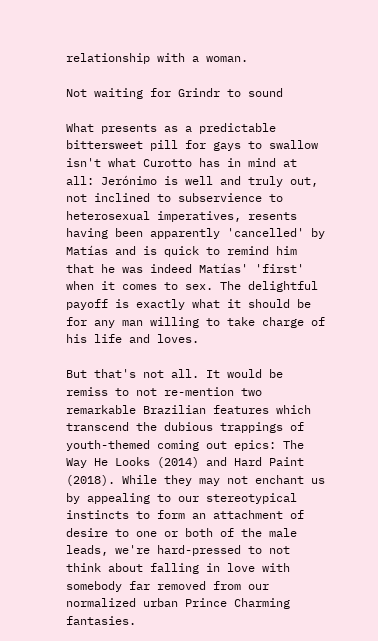relationship with a woman.

Not waiting for Grindr to sound

What presents as a predictable bittersweet pill for gays to swallow isn't what Curotto has in mind at all: Jerónimo is well and truly out, not inclined to subservience to heterosexual imperatives, resents having been apparently 'cancelled' by Matías and is quick to remind him that he was indeed Matías' 'first' when it comes to sex. The delightful payoff is exactly what it should be for any man willing to take charge of his life and loves.

But that's not all. It would be remiss to not re-mention two remarkable Brazilian features which transcend the dubious trappings of youth-themed coming out epics: The Way He Looks (2014) and Hard Paint (2018). While they may not enchant us by appealing to our stereotypical instincts to form an attachment of desire to one or both of the male leads, we're hard-pressed to not think about falling in love with somebody far removed from our normalized urban Prince Charming fantasies.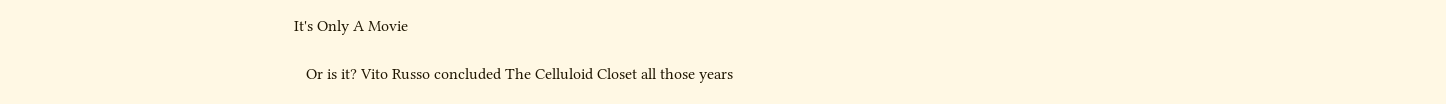It's Only A Movie

   Or is it? Vito Russo concluded The Celluloid Closet all those years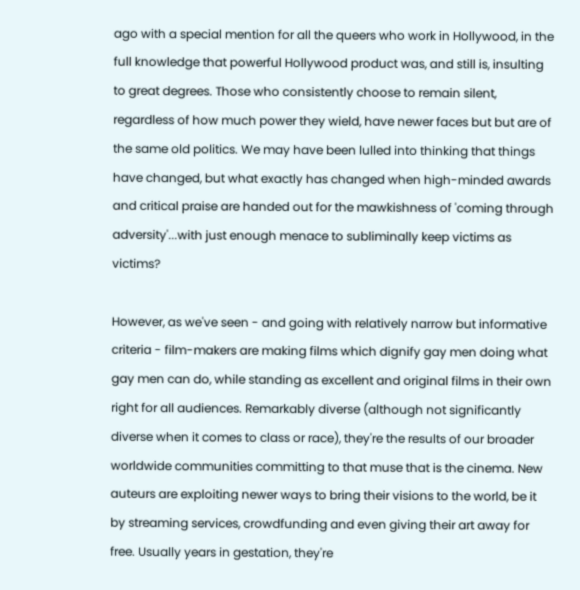ago with a special mention for all the queers who work in Hollywood, in the full knowledge that powerful Hollywood product was, and still is, insulting to great degrees. Those who consistently choose to remain silent, regardless of how much power they wield, have newer faces but but are of the same old politics. We may have been lulled into thinking that things have changed, but what exactly has changed when high-minded awards and critical praise are handed out for the mawkishness of 'coming through adversity'...with just enough menace to subliminally keep victims as victims?

However, as we've seen - and going with relatively narrow but informative criteria - film-makers are making films which dignify gay men doing what gay men can do, while standing as excellent and original films in their own right for all audiences. Remarkably diverse (although not significantly diverse when it comes to class or race), they're the results of our broader worldwide communities committing to that muse that is the cinema. New auteurs are exploiting newer ways to bring their visions to the world, be it by streaming services, crowdfunding and even giving their art away for free. Usually years in gestation, they're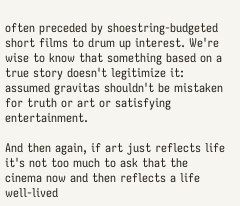often preceded by shoestring-budgeted short films to drum up interest. We're wise to know that something based on a true story doesn't legitimize it: assumed gravitas shouldn't be mistaken for truth or art or satisfying entertainment.

And then again, if art just reflects life it's not too much to ask that the cinema now and then reflects a life well-lived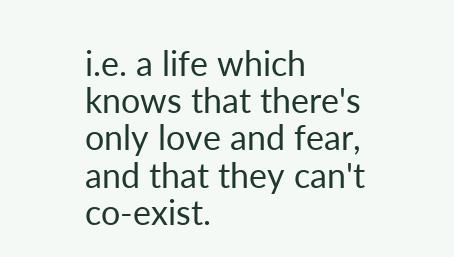i.e. a life which knows that there's only love and fear, and that they can't co-exist.